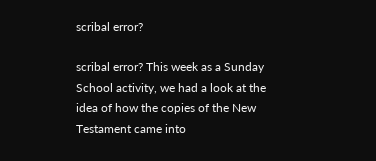scribal error?

scribal error? This week as a Sunday School activity, we had a look at the idea of how the copies of the New Testament came into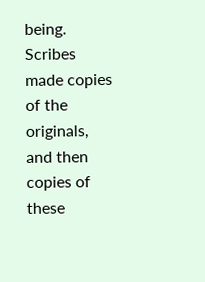being. Scribes made copies of the originals, and then copies of these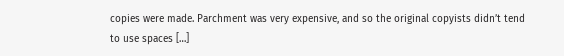copies were made. Parchment was very expensive, and so the original copyists didn’t tend to use spaces […]